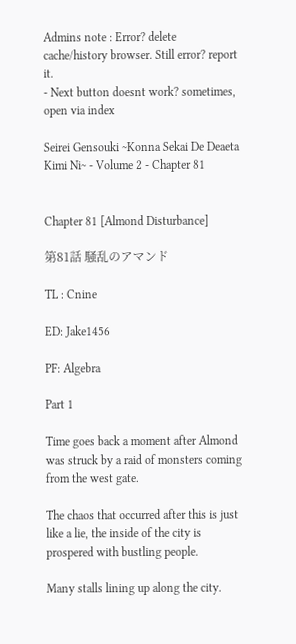Admins note : Error? delete cache/history browser. Still error? report it.
- Next button doesnt work? sometimes, open via index

Seirei Gensouki ~Konna Sekai De Deaeta Kimi Ni~ - Volume 2 - Chapter 81


Chapter 81 [Almond Disturbance]

第81話 騒乱のアマンド

TL : Cnine

ED: Jake1456

PF: Algebra

Part 1

Time goes back a moment after Almond was struck by a raid of monsters coming from the west gate.

The chaos that occurred after this is just like a lie, the inside of the city is prospered with bustling people.

Many stalls lining up along the city.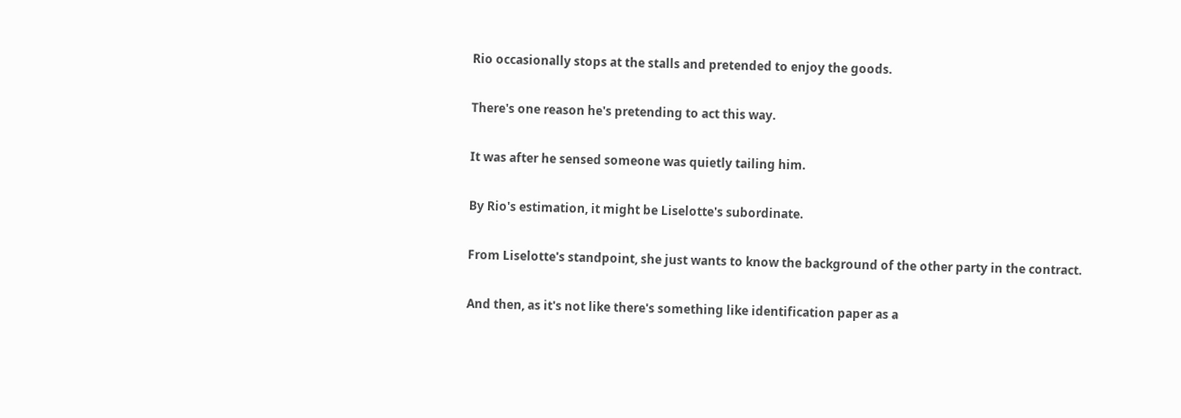Rio occasionally stops at the stalls and pretended to enjoy the goods.

There's one reason he's pretending to act this way.

It was after he sensed someone was quietly tailing him.

By Rio's estimation, it might be Liselotte's subordinate.

From Liselotte's standpoint, she just wants to know the background of the other party in the contract.

And then, as it's not like there's something like identification paper as a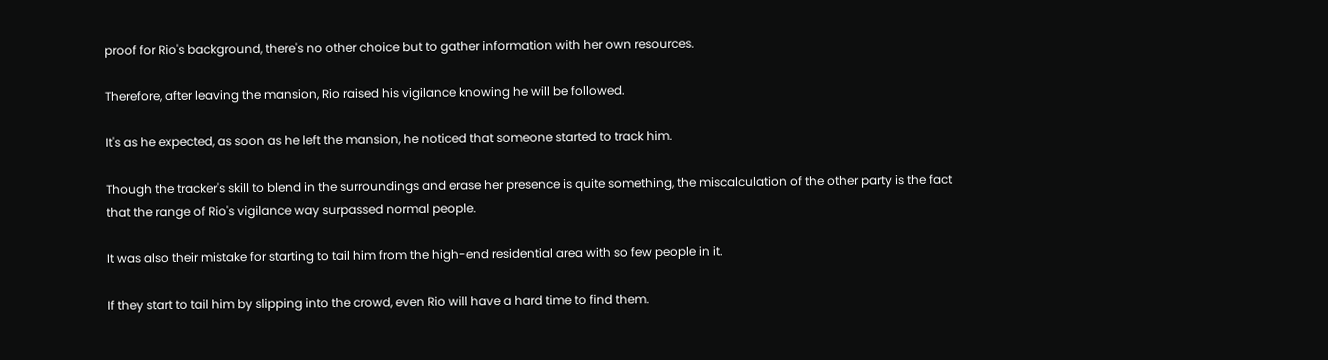proof for Rio's background, there's no other choice but to gather information with her own resources.

Therefore, after leaving the mansion, Rio raised his vigilance knowing he will be followed.

It's as he expected, as soon as he left the mansion, he noticed that someone started to track him.

Though the tracker's skill to blend in the surroundings and erase her presence is quite something, the miscalculation of the other party is the fact that the range of Rio's vigilance way surpassed normal people.

It was also their mistake for starting to tail him from the high-end residential area with so few people in it.

If they start to tail him by slipping into the crowd, even Rio will have a hard time to find them.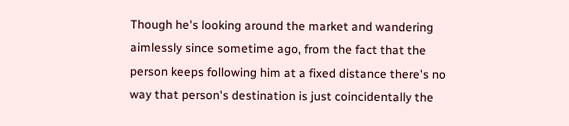Though he's looking around the market and wandering aimlessly since sometime ago, from the fact that the person keeps following him at a fixed distance there's no way that person's destination is just coincidentally the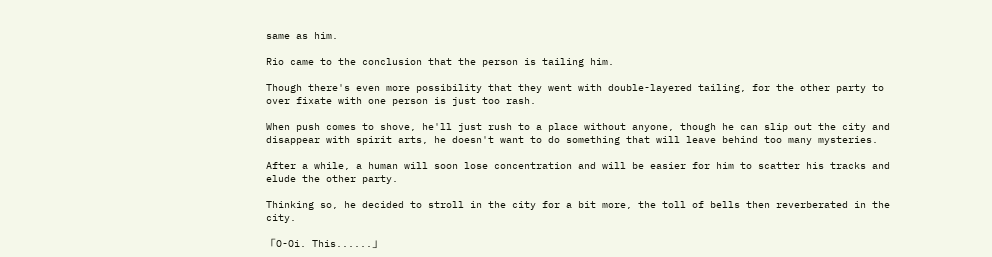same as him.

Rio came to the conclusion that the person is tailing him.

Though there's even more possibility that they went with double-layered tailing, for the other party to over fixate with one person is just too rash.

When push comes to shove, he'll just rush to a place without anyone, though he can slip out the city and disappear with spirit arts, he doesn't want to do something that will leave behind too many mysteries.

After a while, a human will soon lose concentration and will be easier for him to scatter his tracks and elude the other party.

Thinking so, he decided to stroll in the city for a bit more, the toll of bells then reverberated in the city.

「O-Oi. This......」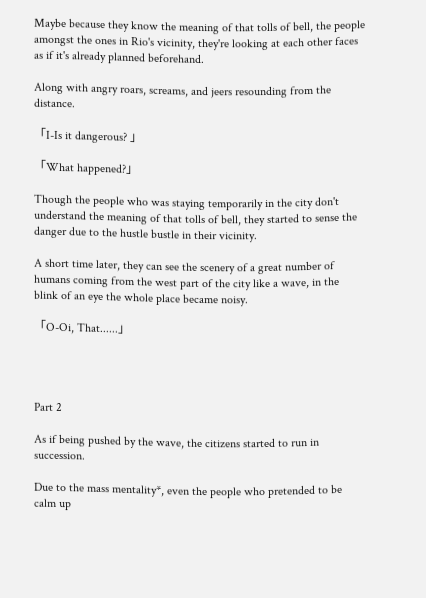Maybe because they know the meaning of that tolls of bell, the people amongst the ones in Rio's vicinity, they're looking at each other faces as if it's already planned beforehand.

Along with angry roars, screams, and jeers resounding from the distance.

「I-Is it dangerous? 」

「What happened?」

Though the people who was staying temporarily in the city don't understand the meaning of that tolls of bell, they started to sense the danger due to the hustle bustle in their vicinity.

A short time later, they can see the scenery of a great number of humans coming from the west part of the city like a wave, in the blink of an eye the whole place became noisy.

「O-Oi, That......」




Part 2

As if being pushed by the wave, the citizens started to run in succession.

Due to the mass mentality*, even the people who pretended to be calm up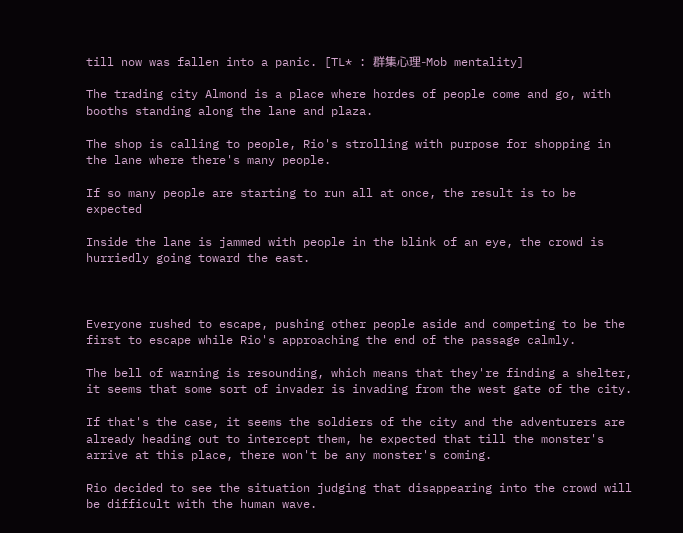till now was fallen into a panic. [TL* : 群集心理-Mob mentality]

The trading city Almond is a place where hordes of people come and go, with booths standing along the lane and plaza.

The shop is calling to people, Rio's strolling with purpose for shopping in the lane where there's many people.

If so many people are starting to run all at once, the result is to be expected

Inside the lane is jammed with people in the blink of an eye, the crowd is hurriedly going toward the east.



Everyone rushed to escape, pushing other people aside and competing to be the first to escape while Rio's approaching the end of the passage calmly.

The bell of warning is resounding, which means that they're finding a shelter, it seems that some sort of invader is invading from the west gate of the city.

If that's the case, it seems the soldiers of the city and the adventurers are already heading out to intercept them, he expected that till the monster's arrive at this place, there won't be any monster's coming.

Rio decided to see the situation judging that disappearing into the crowd will be difficult with the human wave.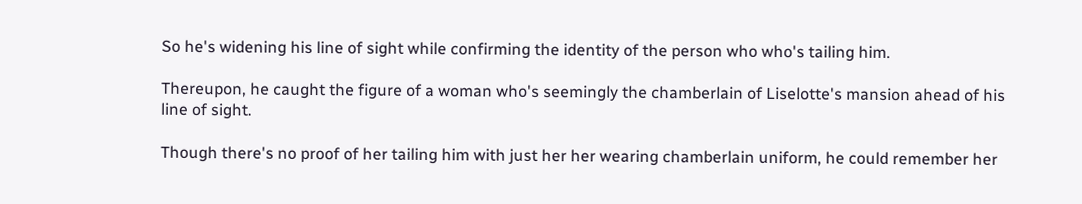So he's widening his line of sight while confirming the identity of the person who who's tailing him.

Thereupon, he caught the figure of a woman who's seemingly the chamberlain of Liselotte's mansion ahead of his line of sight.

Though there's no proof of her tailing him with just her her wearing chamberlain uniform, he could remember her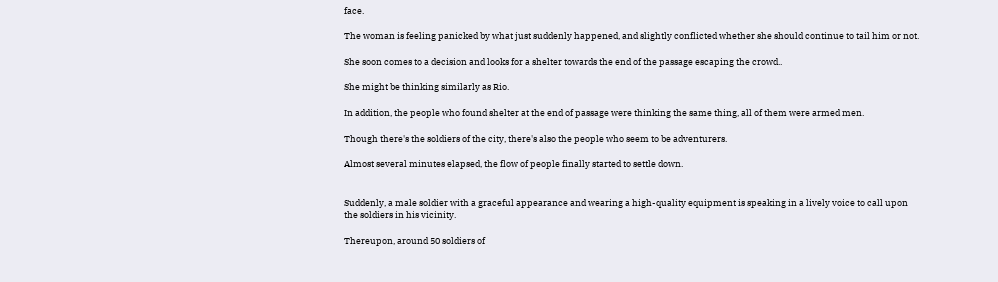face.

The woman is feeling panicked by what just suddenly happened, and slightly conflicted whether she should continue to tail him or not.

She soon comes to a decision and looks for a shelter towards the end of the passage escaping the crowd..

She might be thinking similarly as Rio.

In addition, the people who found shelter at the end of passage were thinking the same thing, all of them were armed men.

Though there's the soldiers of the city, there's also the people who seem to be adventurers.

Almost several minutes elapsed, the flow of people finally started to settle down.


Suddenly, a male soldier with a graceful appearance and wearing a high-quality equipment is speaking in a lively voice to call upon the soldiers in his vicinity.

Thereupon, around 50 soldiers of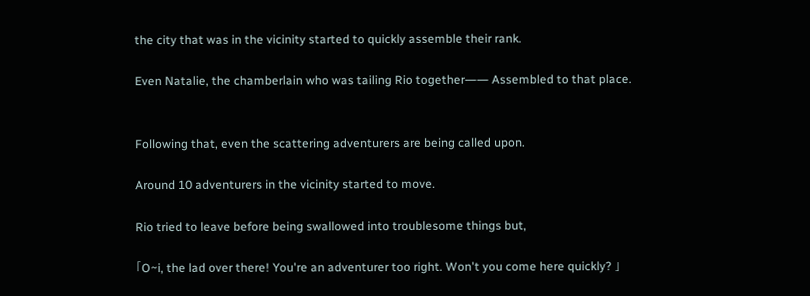the city that was in the vicinity started to quickly assemble their rank.

Even Natalie, the chamberlain who was tailing Rio together―― Assembled to that place.


Following that, even the scattering adventurers are being called upon.

Around 10 adventurers in the vicinity started to move.

Rio tried to leave before being swallowed into troublesome things but,

「O~i, the lad over there! You're an adventurer too right. Won't you come here quickly? 」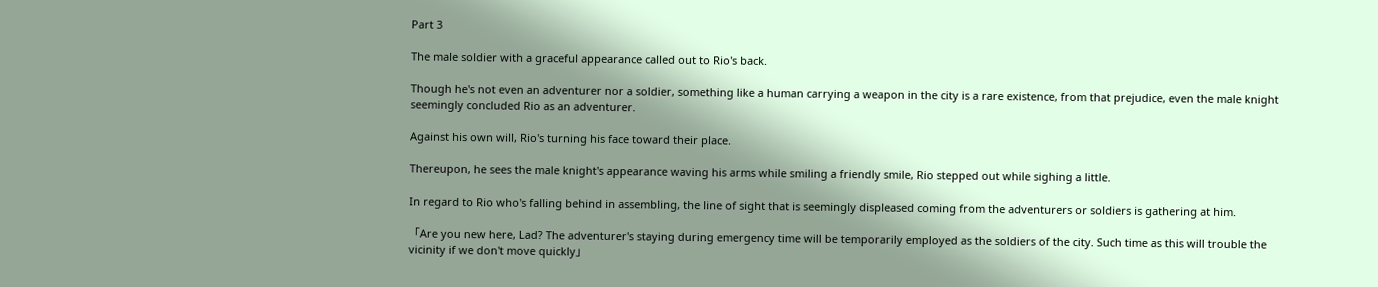Part 3

The male soldier with a graceful appearance called out to Rio's back.

Though he's not even an adventurer nor a soldier, something like a human carrying a weapon in the city is a rare existence, from that prejudice, even the male knight seemingly concluded Rio as an adventurer.

Against his own will, Rio's turning his face toward their place.

Thereupon, he sees the male knight's appearance waving his arms while smiling a friendly smile, Rio stepped out while sighing a little.

In regard to Rio who's falling behind in assembling, the line of sight that is seemingly displeased coming from the adventurers or soldiers is gathering at him.

「Are you new here, Lad? The adventurer's staying during emergency time will be temporarily employed as the soldiers of the city. Such time as this will trouble the vicinity if we don't move quickly」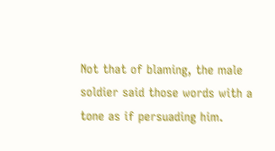Not that of blaming, the male soldier said those words with a tone as if persuading him.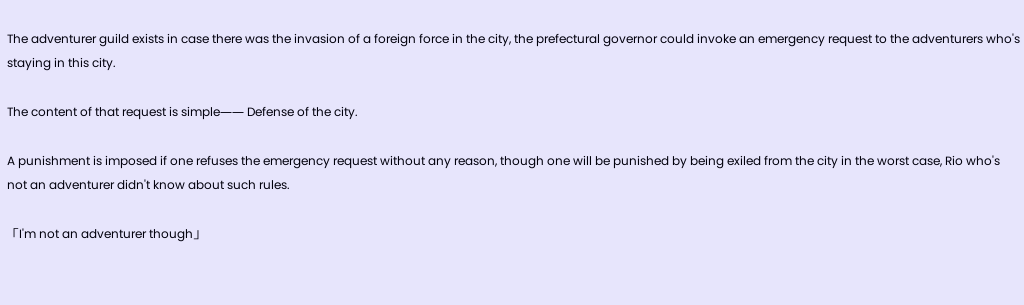The adventurer guild exists in case there was the invasion of a foreign force in the city, the prefectural governor could invoke an emergency request to the adventurers who's staying in this city.

The content of that request is simple―― Defense of the city.

A punishment is imposed if one refuses the emergency request without any reason, though one will be punished by being exiled from the city in the worst case, Rio who's not an adventurer didn't know about such rules.

「I'm not an adventurer though」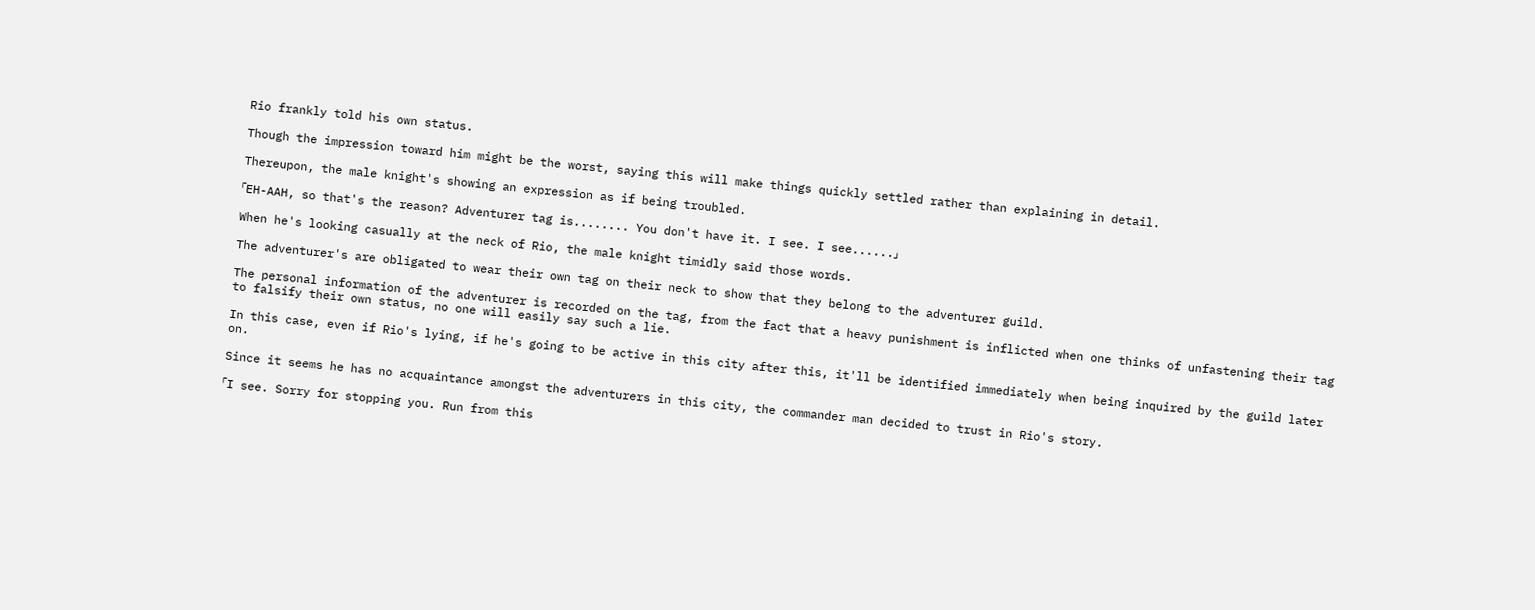Rio frankly told his own status.

Though the impression toward him might be the worst, saying this will make things quickly settled rather than explaining in detail.

Thereupon, the male knight's showing an expression as if being troubled.

「EH-AAH, so that's the reason? Adventurer tag is........ You don't have it. I see. I see......」

When he's looking casually at the neck of Rio, the male knight timidly said those words.

The adventurer's are obligated to wear their own tag on their neck to show that they belong to the adventurer guild.

The personal information of the adventurer is recorded on the tag, from the fact that a heavy punishment is inflicted when one thinks of unfastening their tag to falsify their own status, no one will easily say such a lie.

In this case, even if Rio's lying, if he's going to be active in this city after this, it'll be identified immediately when being inquired by the guild later on.

Since it seems he has no acquaintance amongst the adventurers in this city, the commander man decided to trust in Rio's story.

「I see. Sorry for stopping you. Run from this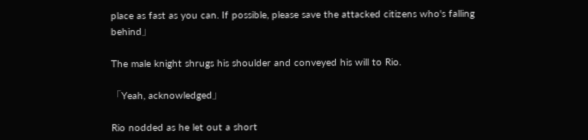place as fast as you can. If possible, please save the attacked citizens who's falling behind」

The male knight shrugs his shoulder and conveyed his will to Rio.

「Yeah, acknowledged」

Rio nodded as he let out a short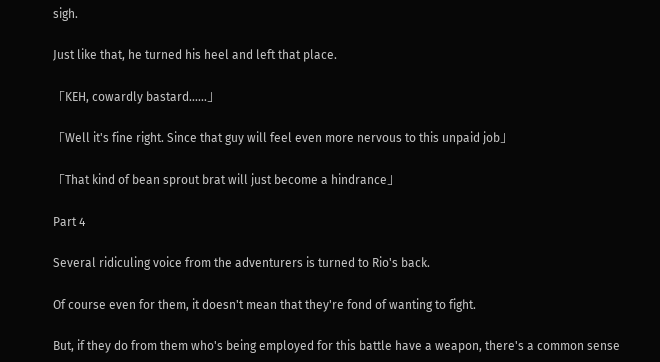sigh.

Just like that, he turned his heel and left that place.

「KEH, cowardly bastard......」

「Well it's fine right. Since that guy will feel even more nervous to this unpaid job」

「That kind of bean sprout brat will just become a hindrance」

Part 4

Several ridiculing voice from the adventurers is turned to Rio's back.

Of course even for them, it doesn't mean that they're fond of wanting to fight.

But, if they do from them who's being employed for this battle have a weapon, there's a common sense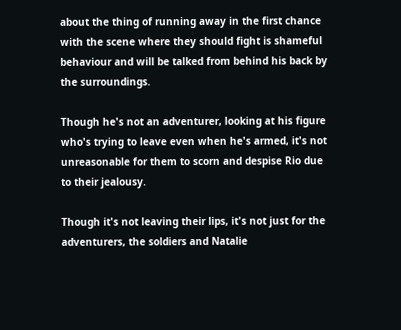about the thing of running away in the first chance with the scene where they should fight is shameful behaviour and will be talked from behind his back by the surroundings.

Though he's not an adventurer, looking at his figure who's trying to leave even when he's armed, it's not unreasonable for them to scorn and despise Rio due to their jealousy.

Though it's not leaving their lips, it's not just for the adventurers, the soldiers and Natalie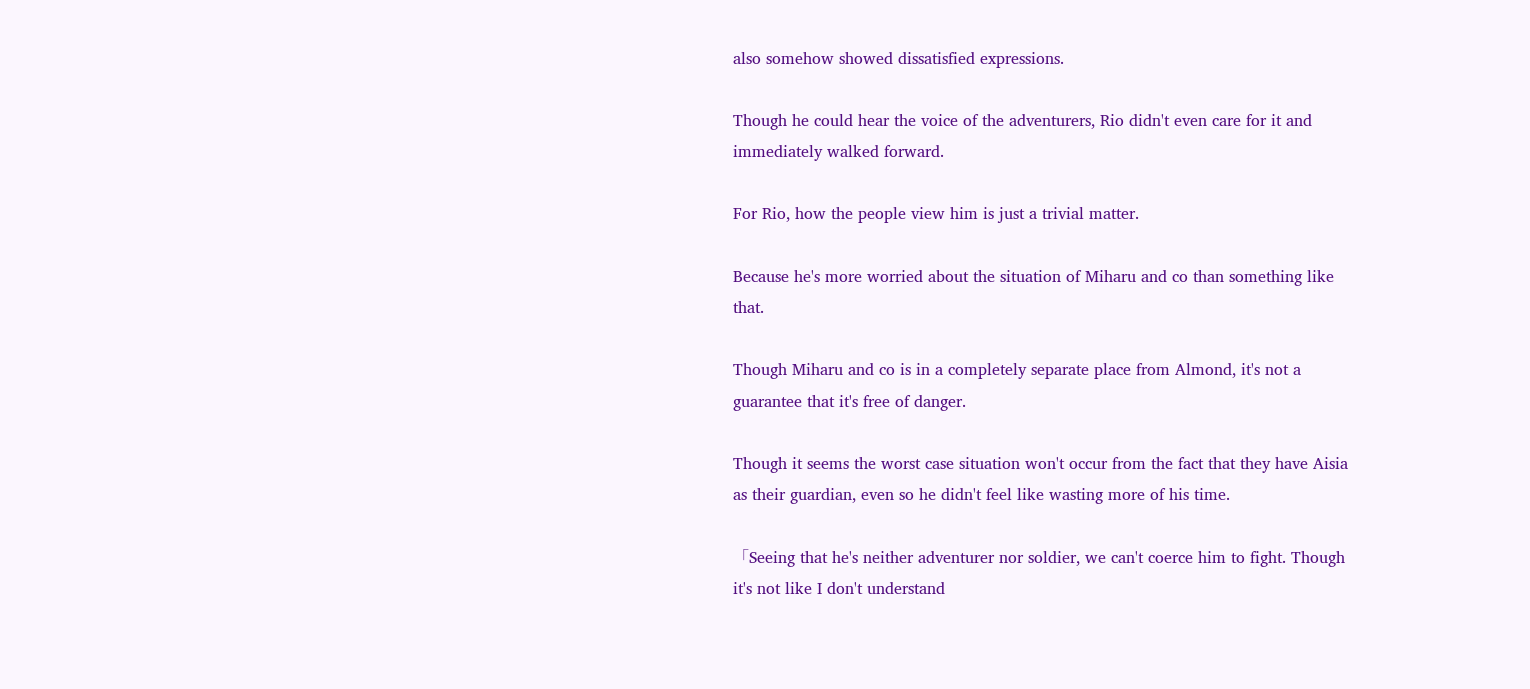also somehow showed dissatisfied expressions.

Though he could hear the voice of the adventurers, Rio didn't even care for it and immediately walked forward.

For Rio, how the people view him is just a trivial matter.

Because he's more worried about the situation of Miharu and co than something like that.

Though Miharu and co is in a completely separate place from Almond, it's not a guarantee that it's free of danger.

Though it seems the worst case situation won't occur from the fact that they have Aisia as their guardian, even so he didn't feel like wasting more of his time.

「Seeing that he's neither adventurer nor soldier, we can't coerce him to fight. Though it's not like I don't understand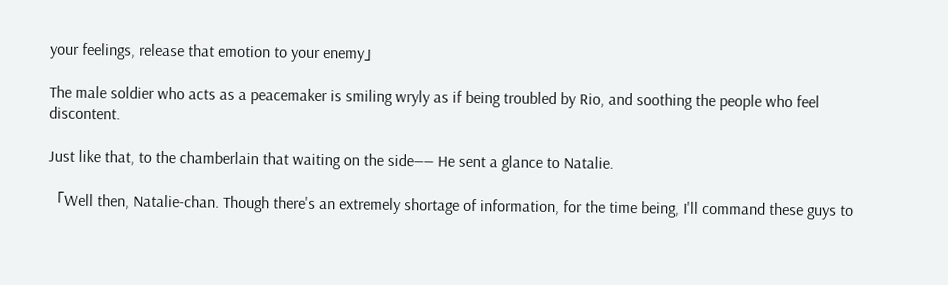your feelings, release that emotion to your enemy」

The male soldier who acts as a peacemaker is smiling wryly as if being troubled by Rio, and soothing the people who feel discontent.

Just like that, to the chamberlain that waiting on the side―― He sent a glance to Natalie.

「Well then, Natalie-chan. Though there's an extremely shortage of information, for the time being, I'll command these guys to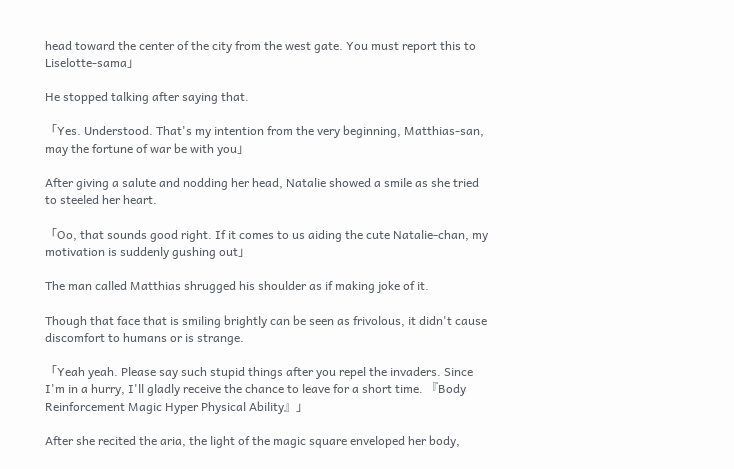head toward the center of the city from the west gate. You must report this to Liselotte-sama」

He stopped talking after saying that.

「Yes. Understood. That's my intention from the very beginning, Matthias-san, may the fortune of war be with you」

After giving a salute and nodding her head, Natalie showed a smile as she tried to steeled her heart.

「Oo, that sounds good right. If it comes to us aiding the cute Natalie-chan, my motivation is suddenly gushing out」

The man called Matthias shrugged his shoulder as if making joke of it.

Though that face that is smiling brightly can be seen as frivolous, it didn't cause discomfort to humans or is strange.

「Yeah yeah. Please say such stupid things after you repel the invaders. Since I'm in a hurry, I'll gladly receive the chance to leave for a short time. 『Body Reinforcement Magic Hyper Physical Ability』」

After she recited the aria, the light of the magic square enveloped her body,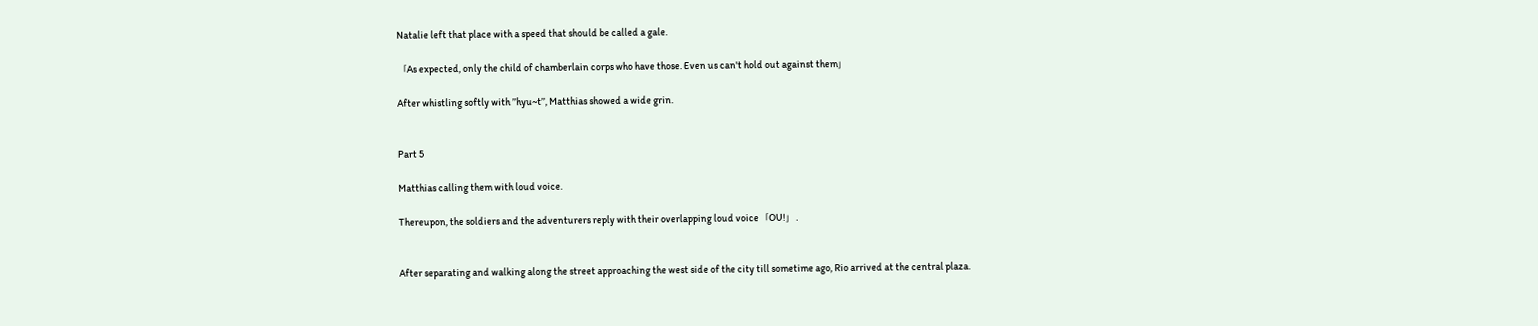Natalie left that place with a speed that should be called a gale.

「As expected, only the child of chamberlain corps who have those. Even us can't hold out against them」

After whistling softly with ’’hyu~t’’, Matthias showed a wide grin.


Part 5

Matthias calling them with loud voice.

Thereupon, the soldiers and the adventurers reply with their overlapping loud voice「OU!」.


After separating and walking along the street approaching the west side of the city till sometime ago, Rio arrived at the central plaza.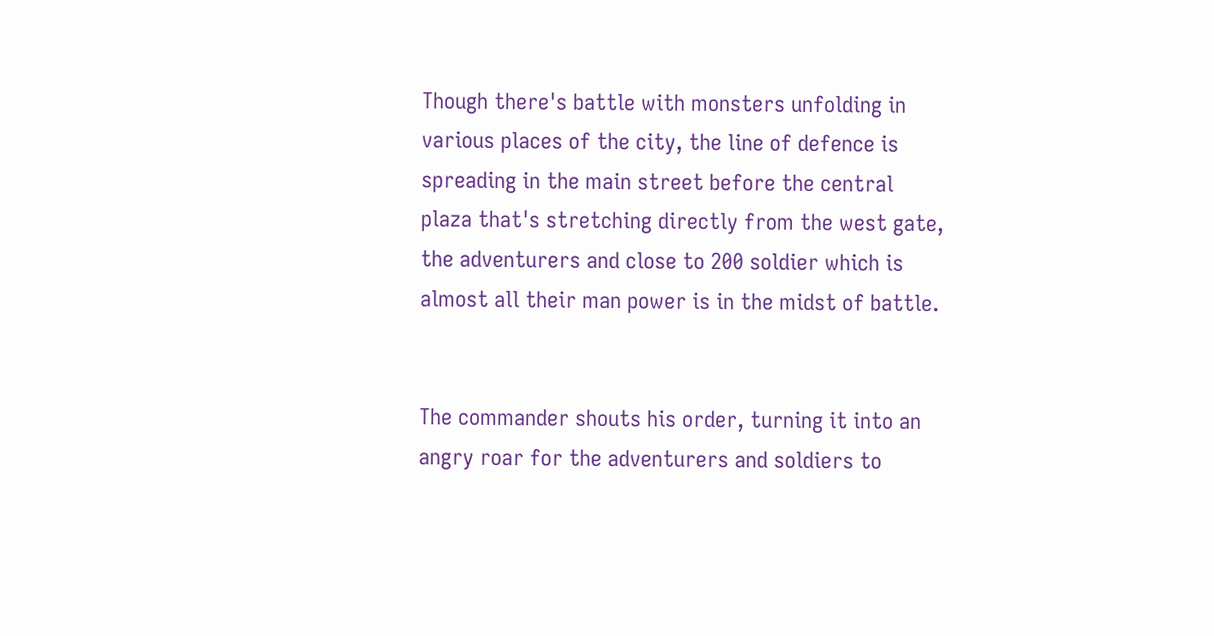Though there's battle with monsters unfolding in various places of the city, the line of defence is spreading in the main street before the central plaza that's stretching directly from the west gate, the adventurers and close to 200 soldier which is almost all their man power is in the midst of battle.


The commander shouts his order, turning it into an angry roar for the adventurers and soldiers to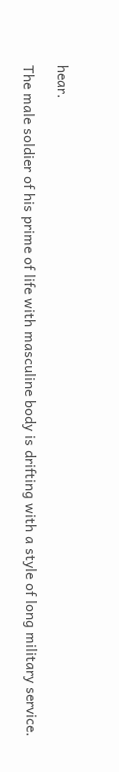hear.

The male soldier of his prime of life with masculine body is drifting with a style of long military service.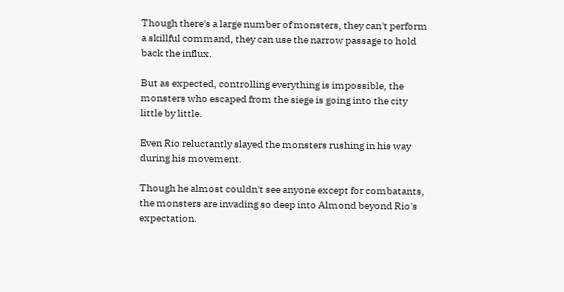Though there's a large number of monsters, they can't perform a skillful command, they can use the narrow passage to hold back the influx.

But as expected, controlling everything is impossible, the monsters who escaped from the siege is going into the city little by little.

Even Rio reluctantly slayed the monsters rushing in his way during his movement.

Though he almost couldn't see anyone except for combatants, the monsters are invading so deep into Almond beyond Rio's expectation.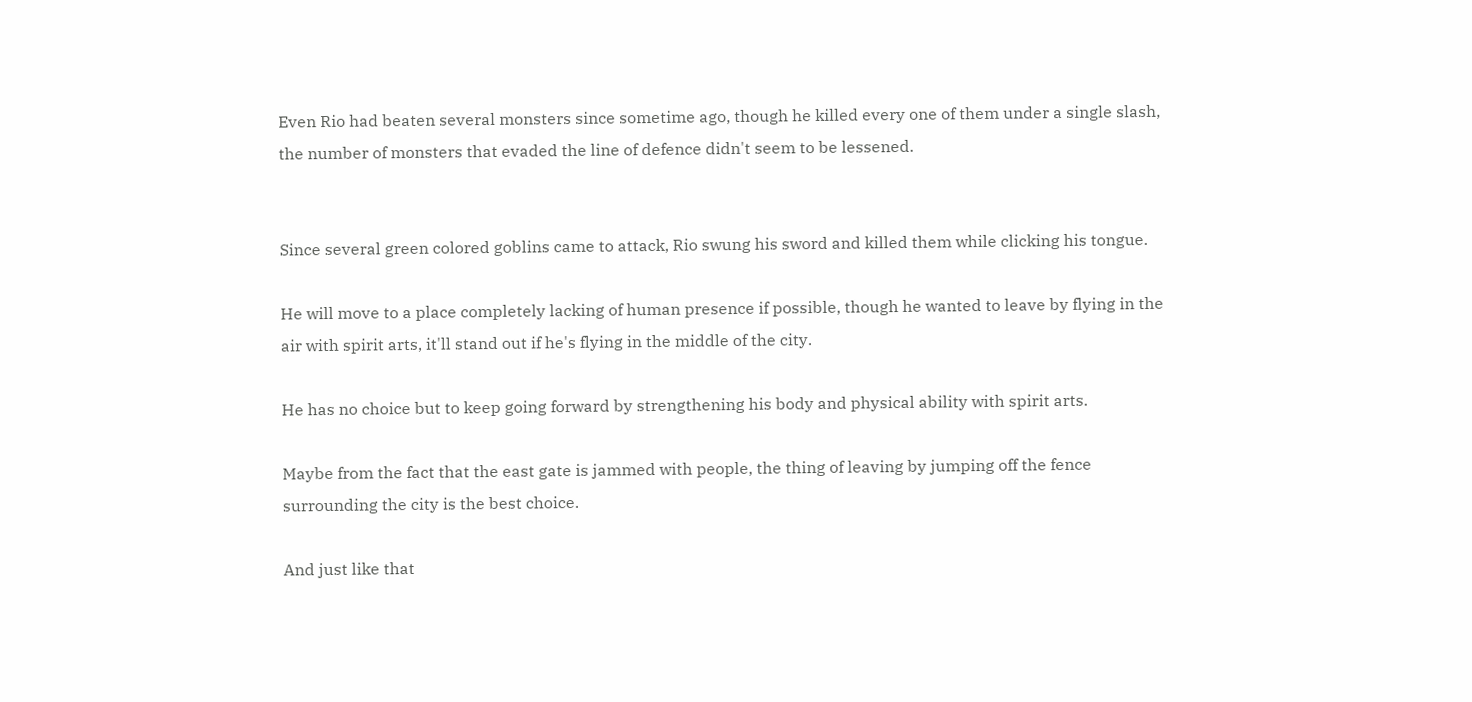Even Rio had beaten several monsters since sometime ago, though he killed every one of them under a single slash, the number of monsters that evaded the line of defence didn't seem to be lessened.


Since several green colored goblins came to attack, Rio swung his sword and killed them while clicking his tongue.

He will move to a place completely lacking of human presence if possible, though he wanted to leave by flying in the air with spirit arts, it'll stand out if he's flying in the middle of the city.

He has no choice but to keep going forward by strengthening his body and physical ability with spirit arts.

Maybe from the fact that the east gate is jammed with people, the thing of leaving by jumping off the fence surrounding the city is the best choice.

And just like that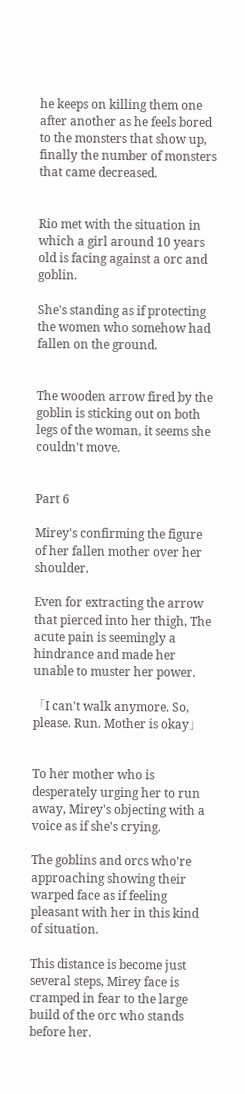he keeps on killing them one after another as he feels bored to the monsters that show up, finally the number of monsters that came decreased.


Rio met with the situation in which a girl around 10 years old is facing against a orc and goblin.

She's standing as if protecting the women who somehow had fallen on the ground.


The wooden arrow fired by the goblin is sticking out on both legs of the woman, it seems she couldn't move.


Part 6

Mirey's confirming the figure of her fallen mother over her shoulder.

Even for extracting the arrow that pierced into her thigh, The acute pain is seemingly a hindrance and made her unable to muster her power.

「I can't walk anymore. So, please. Run. Mother is okay」


To her mother who is desperately urging her to run away, Mirey's objecting with a voice as if she's crying.

The goblins and orcs who're approaching showing their warped face as if feeling pleasant with her in this kind of situation.

This distance is become just several steps, Mirey face is cramped in fear to the large build of the orc who stands before her.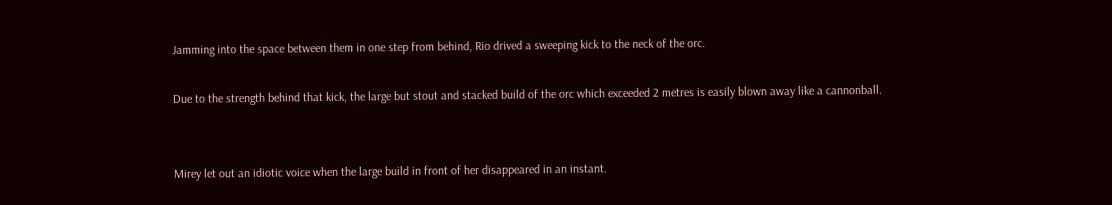Jamming into the space between them in one step from behind, Rio drived a sweeping kick to the neck of the orc.

Due to the strength behind that kick, the large but stout and stacked build of the orc which exceeded 2 metres is easily blown away like a cannonball.


Mirey let out an idiotic voice when the large build in front of her disappeared in an instant.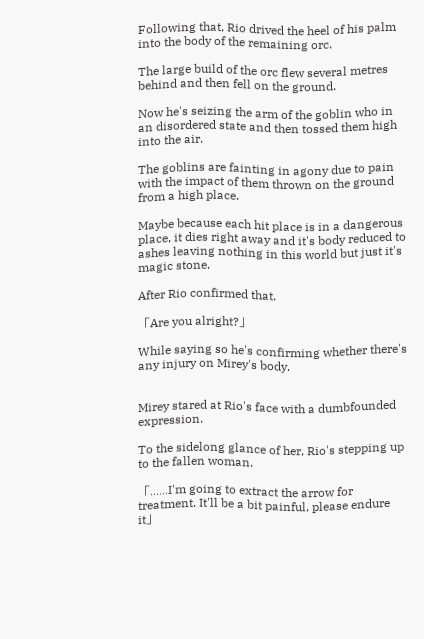Following that, Rio drived the heel of his palm into the body of the remaining orc.

The large build of the orc flew several metres behind and then fell on the ground.

Now he's seizing the arm of the goblin who in an disordered state and then tossed them high into the air.

The goblins are fainting in agony due to pain with the impact of them thrown on the ground from a high place.

Maybe because each hit place is in a dangerous place, it dies right away and it's body reduced to ashes leaving nothing in this world but just it's magic stone.

After Rio confirmed that.

「Are you alright?」

While saying so he's confirming whether there's any injury on Mirey's body.


Mirey stared at Rio's face with a dumbfounded expression.

To the sidelong glance of her, Rio's stepping up to the fallen woman.

「......I'm going to extract the arrow for treatment. It'll be a bit painful, please endure it」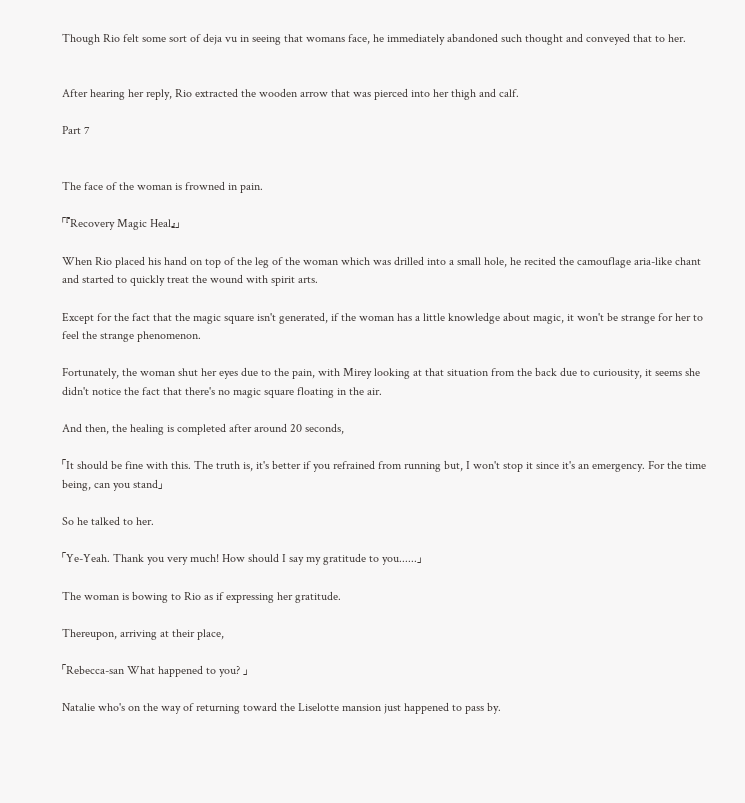Though Rio felt some sort of deja vu in seeing that womans face, he immediately abandoned such thought and conveyed that to her.


After hearing her reply, Rio extracted the wooden arrow that was pierced into her thigh and calf.

Part 7


The face of the woman is frowned in pain.

「『Recovery Magic Heal』」

When Rio placed his hand on top of the leg of the woman which was drilled into a small hole, he recited the camouflage aria-like chant and started to quickly treat the wound with spirit arts.

Except for the fact that the magic square isn't generated, if the woman has a little knowledge about magic, it won't be strange for her to feel the strange phenomenon.

Fortunately, the woman shut her eyes due to the pain, with Mirey looking at that situation from the back due to curiousity, it seems she didn't notice the fact that there's no magic square floating in the air.

And then, the healing is completed after around 20 seconds,

「It should be fine with this. The truth is, it's better if you refrained from running but, I won't stop it since it's an emergency. For the time being, can you stand」

So he talked to her.

「Ye-Yeah. Thank you very much! How should I say my gratitude to you......」

The woman is bowing to Rio as if expressing her gratitude.

Thereupon, arriving at their place,

「Rebecca-san What happened to you? 」

Natalie who's on the way of returning toward the Liselotte mansion just happened to pass by.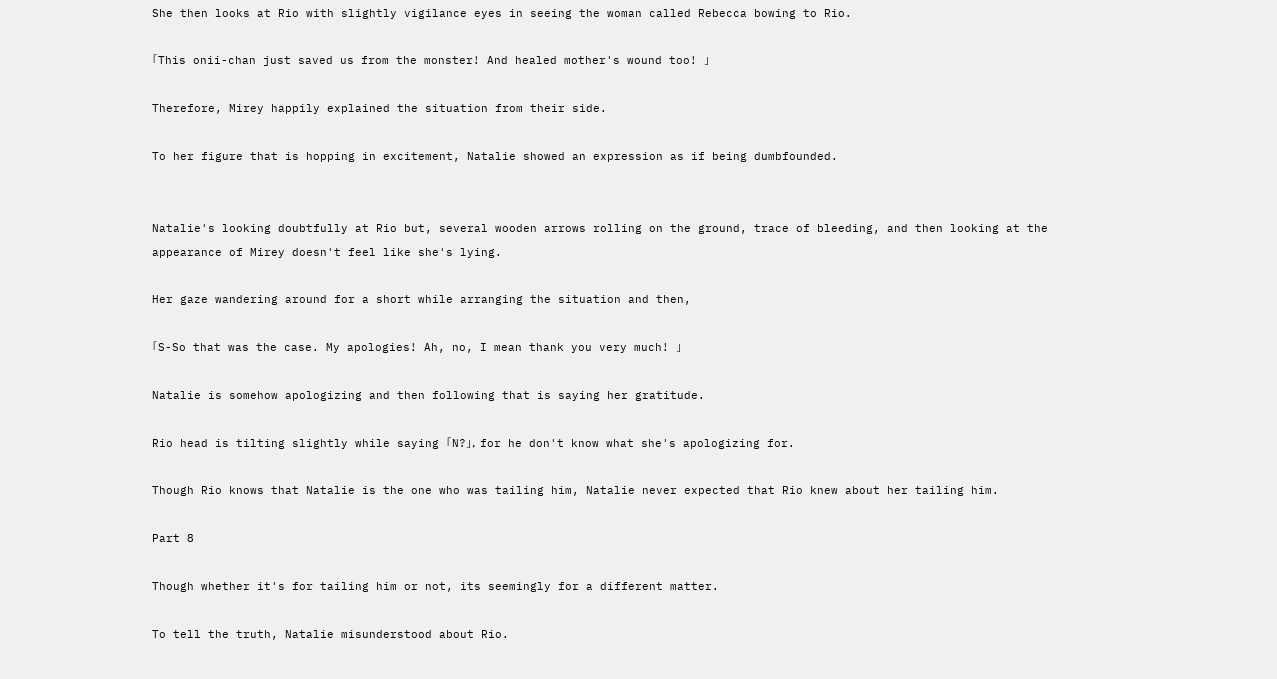She then looks at Rio with slightly vigilance eyes in seeing the woman called Rebecca bowing to Rio.

「This onii-chan just saved us from the monster! And healed mother's wound too! 」

Therefore, Mirey happily explained the situation from their side.

To her figure that is hopping in excitement, Natalie showed an expression as if being dumbfounded.


Natalie's looking doubtfully at Rio but, several wooden arrows rolling on the ground, trace of bleeding, and then looking at the appearance of Mirey doesn't feel like she's lying.

Her gaze wandering around for a short while arranging the situation and then,

「S-So that was the case. My apologies! Ah, no, I mean thank you very much! 」

Natalie is somehow apologizing and then following that is saying her gratitude.

Rio head is tilting slightly while saying 「N?」, for he don't know what she's apologizing for.

Though Rio knows that Natalie is the one who was tailing him, Natalie never expected that Rio knew about her tailing him.

Part 8

Though whether it's for tailing him or not, its seemingly for a different matter.

To tell the truth, Natalie misunderstood about Rio.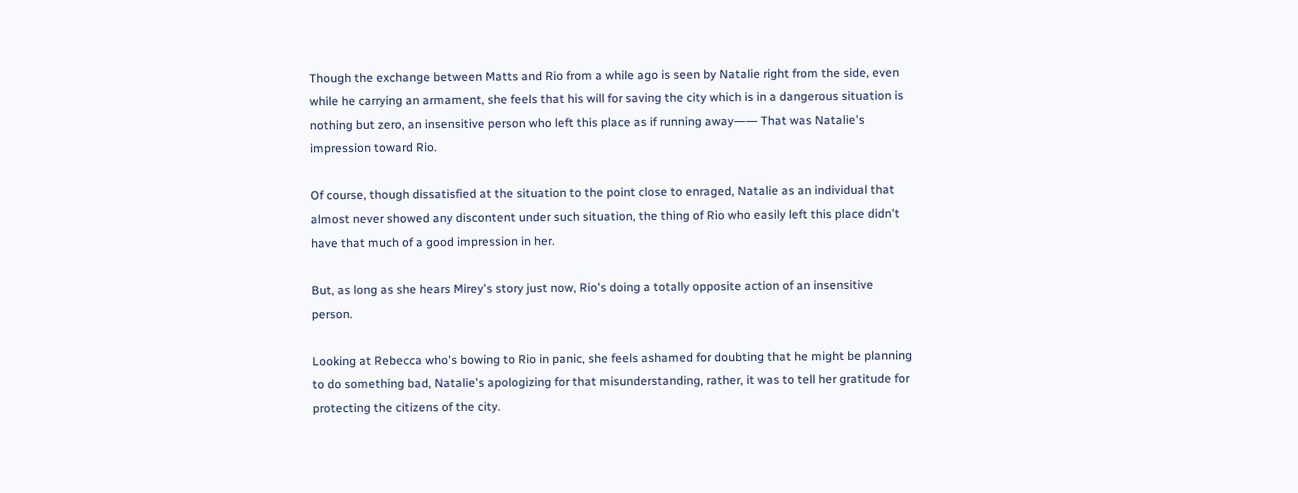Though the exchange between Matts and Rio from a while ago is seen by Natalie right from the side, even while he carrying an armament, she feels that his will for saving the city which is in a dangerous situation is nothing but zero, an insensitive person who left this place as if running away―― That was Natalie's impression toward Rio.

Of course, though dissatisfied at the situation to the point close to enraged, Natalie as an individual that almost never showed any discontent under such situation, the thing of Rio who easily left this place didn't have that much of a good impression in her.

But, as long as she hears Mirey's story just now, Rio's doing a totally opposite action of an insensitive person.

Looking at Rebecca who's bowing to Rio in panic, she feels ashamed for doubting that he might be planning to do something bad, Natalie's apologizing for that misunderstanding, rather, it was to tell her gratitude for protecting the citizens of the city.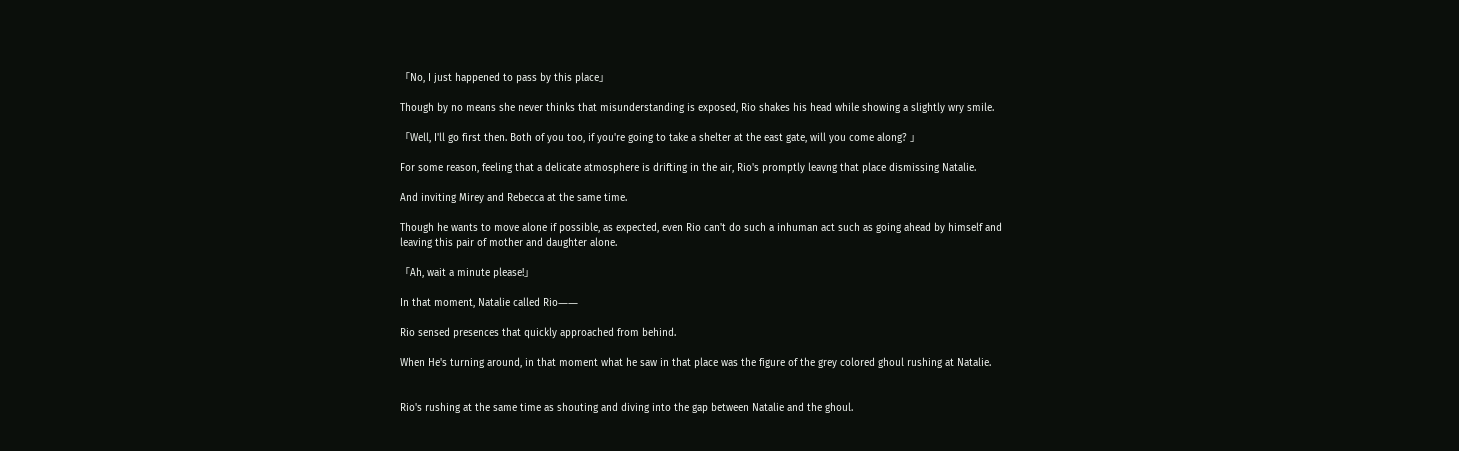「No, I just happened to pass by this place」

Though by no means she never thinks that misunderstanding is exposed, Rio shakes his head while showing a slightly wry smile.

「Well, I'll go first then. Both of you too, if you're going to take a shelter at the east gate, will you come along? 」

For some reason, feeling that a delicate atmosphere is drifting in the air, Rio's promptly leavng that place dismissing Natalie.

And inviting Mirey and Rebecca at the same time.

Though he wants to move alone if possible, as expected, even Rio can't do such a inhuman act such as going ahead by himself and leaving this pair of mother and daughter alone.

「Ah, wait a minute please!」

In that moment, Natalie called Rio――

Rio sensed presences that quickly approached from behind.

When He's turning around, in that moment what he saw in that place was the figure of the grey colored ghoul rushing at Natalie.


Rio's rushing at the same time as shouting and diving into the gap between Natalie and the ghoul.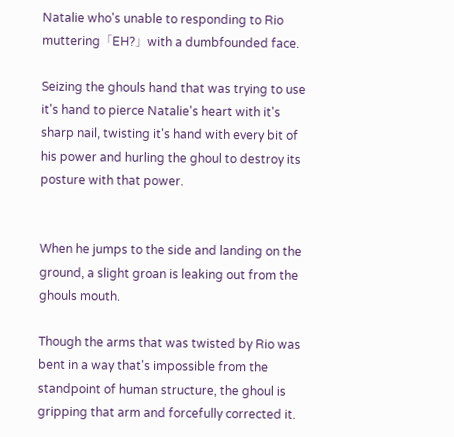Natalie who's unable to responding to Rio muttering「EH?」with a dumbfounded face.

Seizing the ghouls hand that was trying to use it's hand to pierce Natalie's heart with it's sharp nail, twisting it's hand with every bit of his power and hurling the ghoul to destroy its posture with that power.


When he jumps to the side and landing on the ground, a slight groan is leaking out from the ghouls mouth.

Though the arms that was twisted by Rio was bent in a way that's impossible from the standpoint of human structure, the ghoul is gripping that arm and forcefully corrected it.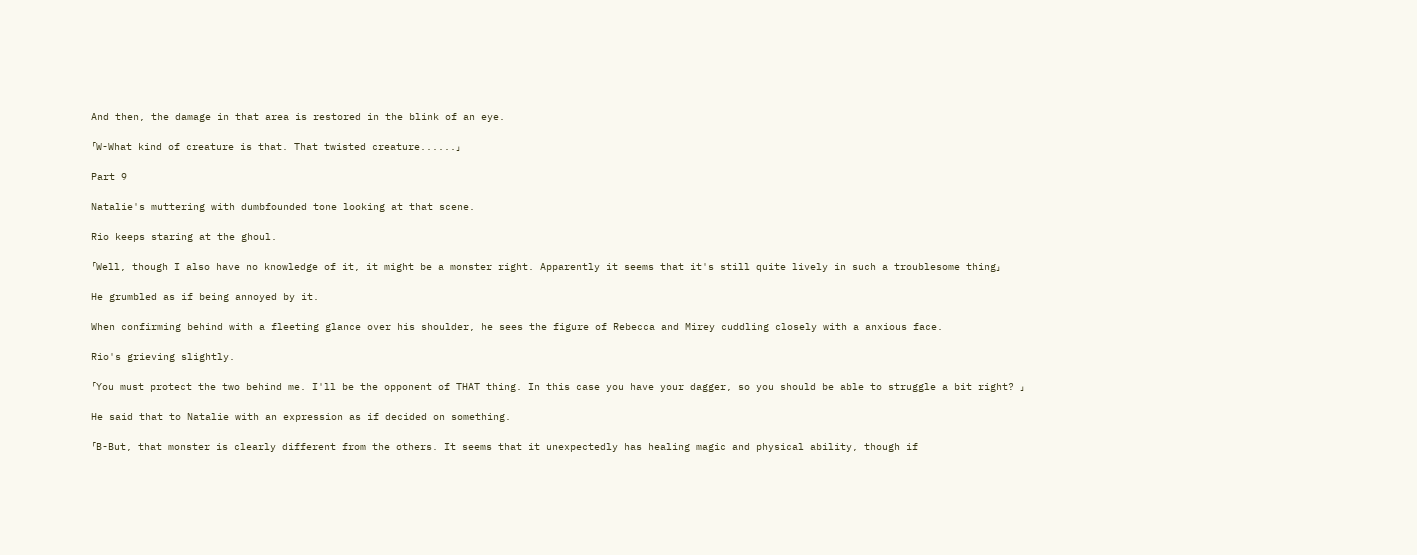And then, the damage in that area is restored in the blink of an eye.

「W-What kind of creature is that. That twisted creature......」

Part 9

Natalie's muttering with dumbfounded tone looking at that scene.

Rio keeps staring at the ghoul.

「Well, though I also have no knowledge of it, it might be a monster right. Apparently it seems that it's still quite lively in such a troublesome thing」

He grumbled as if being annoyed by it.

When confirming behind with a fleeting glance over his shoulder, he sees the figure of Rebecca and Mirey cuddling closely with a anxious face.

Rio's grieving slightly.

「You must protect the two behind me. I'll be the opponent of THAT thing. In this case you have your dagger, so you should be able to struggle a bit right? 」

He said that to Natalie with an expression as if decided on something.

「B-But, that monster is clearly different from the others. It seems that it unexpectedly has healing magic and physical ability, though if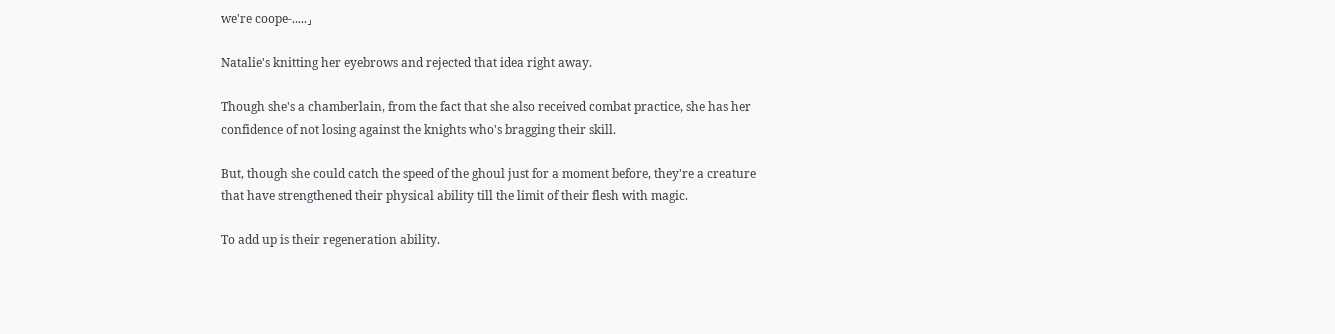we're coope-.....」

Natalie's knitting her eyebrows and rejected that idea right away.

Though she's a chamberlain, from the fact that she also received combat practice, she has her confidence of not losing against the knights who's bragging their skill.

But, though she could catch the speed of the ghoul just for a moment before, they're a creature that have strengthened their physical ability till the limit of their flesh with magic.

To add up is their regeneration ability.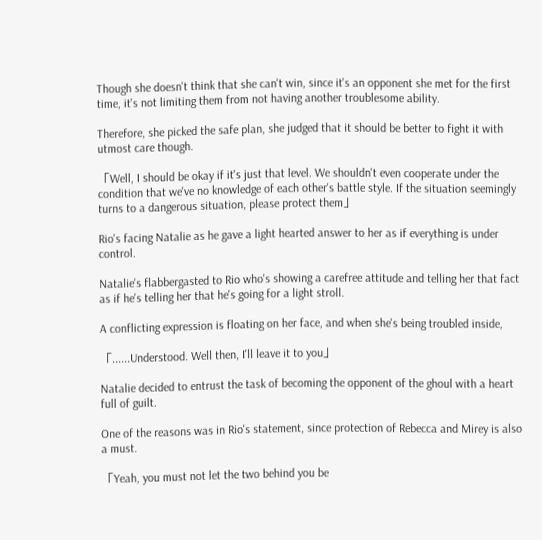Though she doesn't think that she can't win, since it's an opponent she met for the first time, it's not limiting them from not having another troublesome ability.

Therefore, she picked the safe plan, she judged that it should be better to fight it with utmost care though.

「Well, I should be okay if it's just that level. We shouldn't even cooperate under the condition that we've no knowledge of each other's battle style. If the situation seemingly turns to a dangerous situation, please protect them」

Rio's facing Natalie as he gave a light hearted answer to her as if everything is under control.

Natalie's flabbergasted to Rio who's showing a carefree attitude and telling her that fact as if he's telling her that he's going for a light stroll.

A conflicting expression is floating on her face, and when she's being troubled inside,

「......Understood. Well then, I'll leave it to you」

Natalie decided to entrust the task of becoming the opponent of the ghoul with a heart full of guilt.

One of the reasons was in Rio's statement, since protection of Rebecca and Mirey is also a must.

「Yeah, you must not let the two behind you be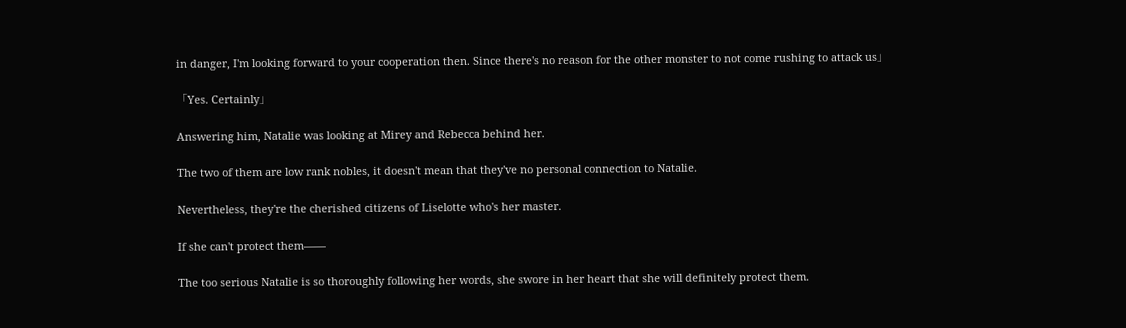in danger, I'm looking forward to your cooperation then. Since there's no reason for the other monster to not come rushing to attack us」

「Yes. Certainly」

Answering him, Natalie was looking at Mirey and Rebecca behind her.

The two of them are low rank nobles, it doesn't mean that they've no personal connection to Natalie.

Nevertheless, they're the cherished citizens of Liselotte who's her master.

If she can't protect them――

The too serious Natalie is so thoroughly following her words, she swore in her heart that she will definitely protect them.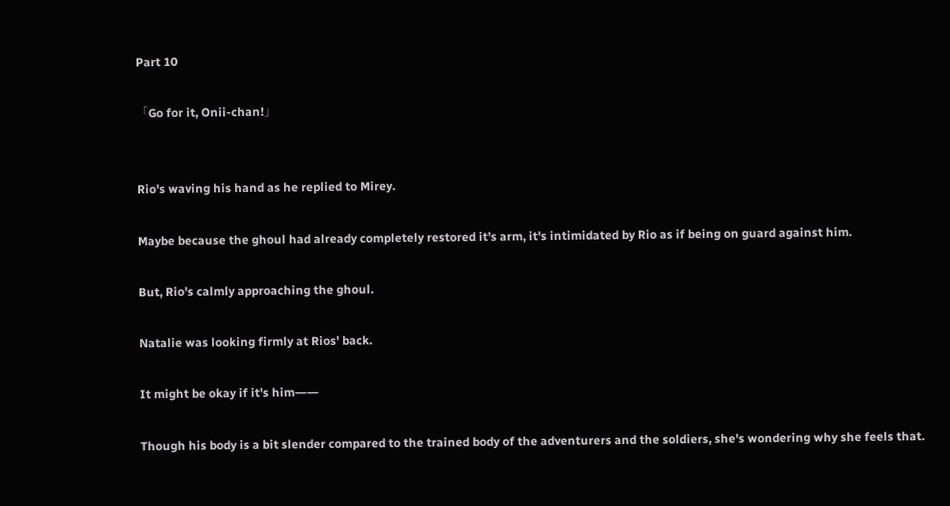Part 10

「Go for it, Onii-chan!」


Rio's waving his hand as he replied to Mirey.

Maybe because the ghoul had already completely restored it's arm, it's intimidated by Rio as if being on guard against him.

But, Rio's calmly approaching the ghoul.

Natalie was looking firmly at Rios' back.

It might be okay if it's him――

Though his body is a bit slender compared to the trained body of the adventurers and the soldiers, she's wondering why she feels that.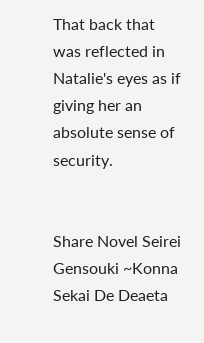That back that was reflected in Natalie's eyes as if giving her an absolute sense of security.


Share Novel Seirei Gensouki ~Konna Sekai De Deaeta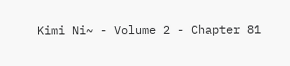Kimi Ni~ - Volume 2 - Chapter 81